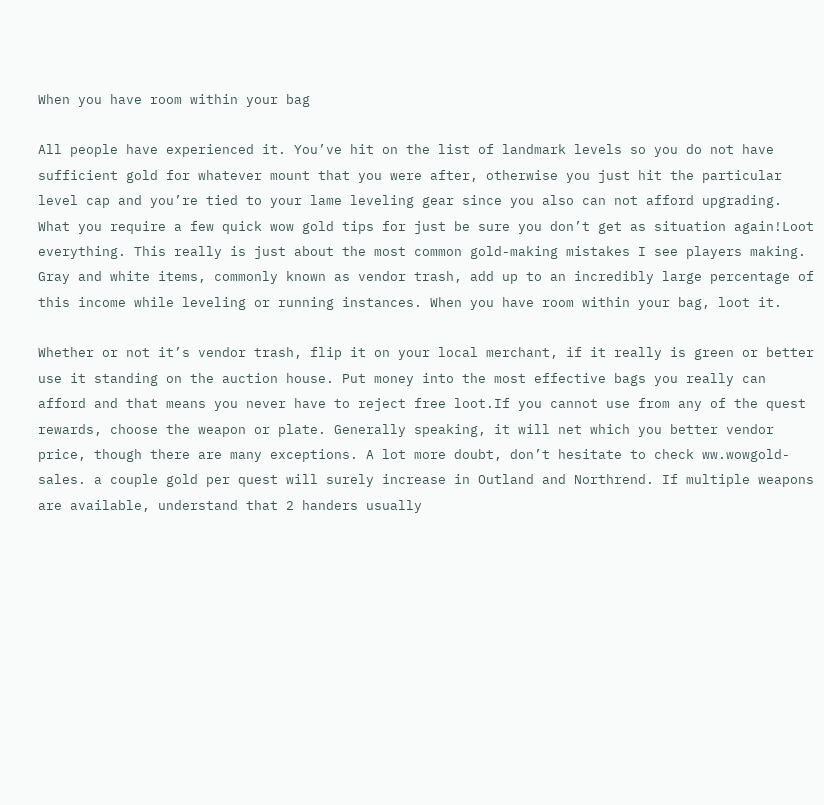When you have room within your bag

All people have experienced it. You’ve hit on the list of landmark levels so you do not have sufficient gold for whatever mount that you were after, otherwise you just hit the particular level cap and you’re tied to your lame leveling gear since you also can not afford upgrading. What you require a few quick wow gold tips for just be sure you don’t get as situation again!Loot everything. This really is just about the most common gold-making mistakes I see players making. Gray and white items, commonly known as vendor trash, add up to an incredibly large percentage of this income while leveling or running instances. When you have room within your bag, loot it.

Whether or not it’s vendor trash, flip it on your local merchant, if it really is green or better use it standing on the auction house. Put money into the most effective bags you really can afford and that means you never have to reject free loot.If you cannot use from any of the quest rewards, choose the weapon or plate. Generally speaking, it will net which you better vendor price, though there are many exceptions. A lot more doubt, don’t hesitate to check ww.wowgold-sales. a couple gold per quest will surely increase in Outland and Northrend. If multiple weapons are available, understand that 2 handers usually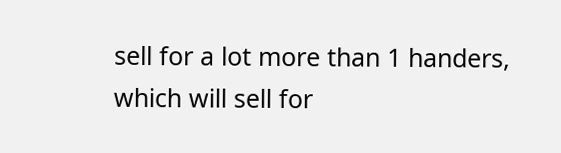sell for a lot more than 1 handers, which will sell for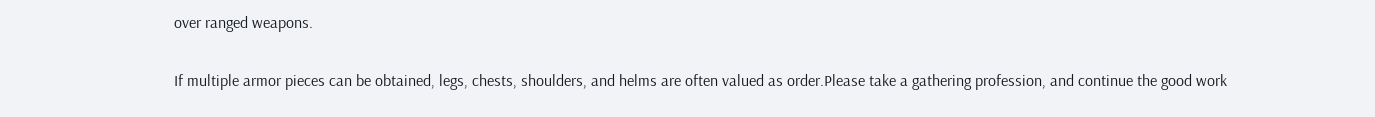over ranged weapons.

If multiple armor pieces can be obtained, legs, chests, shoulders, and helms are often valued as order.Please take a gathering profession, and continue the good work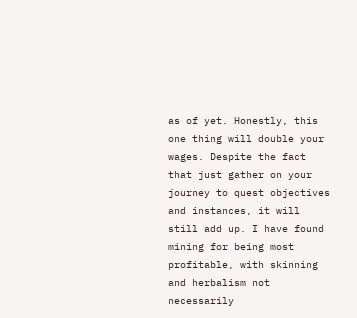as of yet. Honestly, this one thing will double your wages. Despite the fact that just gather on your journey to quest objectives and instances, it will still add up. I have found mining for being most profitable, with skinning and herbalism not necessarily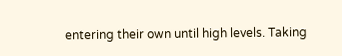entering their own until high levels. Taking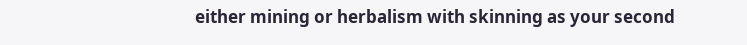either mining or herbalism with skinning as your second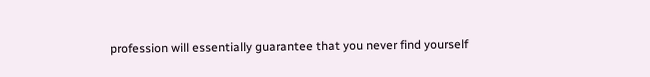profession will essentially guarantee that you never find yourself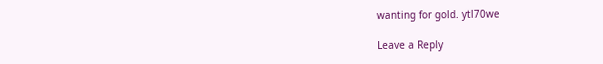wanting for gold. ytl70we

Leave a Reply